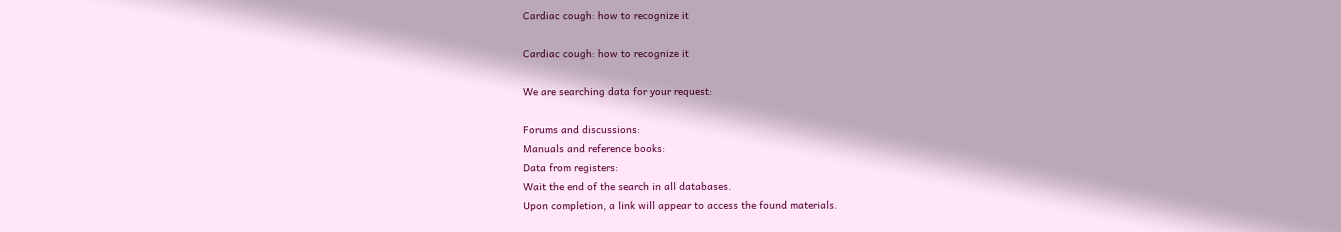Cardiac cough: how to recognize it

Cardiac cough: how to recognize it

We are searching data for your request:

Forums and discussions:
Manuals and reference books:
Data from registers:
Wait the end of the search in all databases.
Upon completion, a link will appear to access the found materials.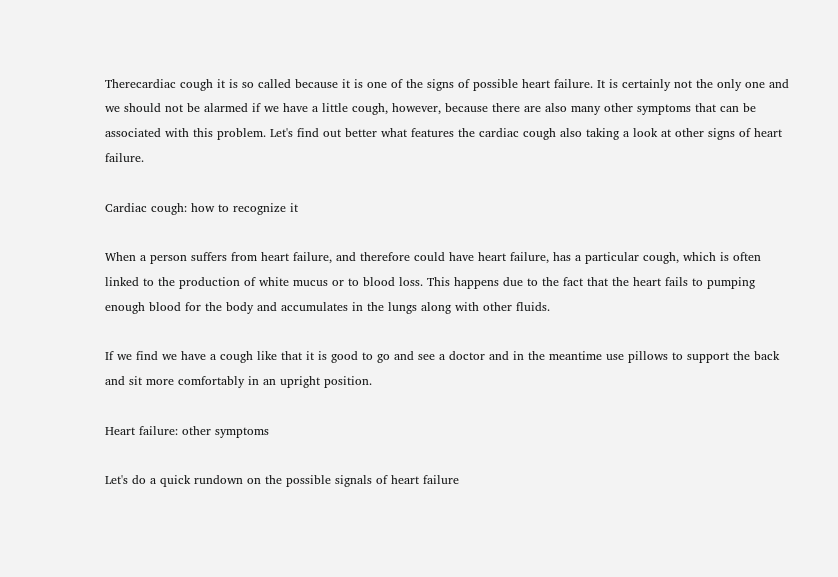Therecardiac cough it is so called because it is one of the signs of possible heart failure. It is certainly not the only one and we should not be alarmed if we have a little cough, however, because there are also many other symptoms that can be associated with this problem. Let's find out better what features the cardiac cough also taking a look at other signs of heart failure.

Cardiac cough: how to recognize it

When a person suffers from heart failure, and therefore could have heart failure, has a particular cough, which is often linked to the production of white mucus or to blood loss. This happens due to the fact that the heart fails to pumping enough blood for the body and accumulates in the lungs along with other fluids.

If we find we have a cough like that it is good to go and see a doctor and in the meantime use pillows to support the back and sit more comfortably in an upright position.

Heart failure: other symptoms

Let's do a quick rundown on the possible signals of heart failure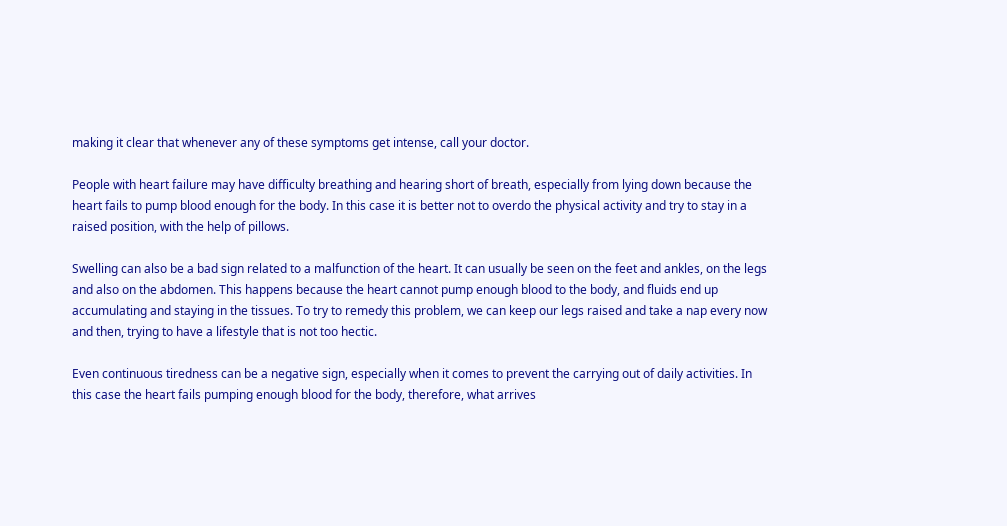making it clear that whenever any of these symptoms get intense, call your doctor.

People with heart failure may have difficulty breathing and hearing short of breath, especially from lying down because the heart fails to pump blood enough for the body. In this case it is better not to overdo the physical activity and try to stay in a raised position, with the help of pillows.

Swelling can also be a bad sign related to a malfunction of the heart. It can usually be seen on the feet and ankles, on the legs and also on the abdomen. This happens because the heart cannot pump enough blood to the body, and fluids end up accumulating and staying in the tissues. To try to remedy this problem, we can keep our legs raised and take a nap every now and then, trying to have a lifestyle that is not too hectic.

Even continuous tiredness can be a negative sign, especially when it comes to prevent the carrying out of daily activities. In this case the heart fails pumping enough blood for the body, therefore, what arrives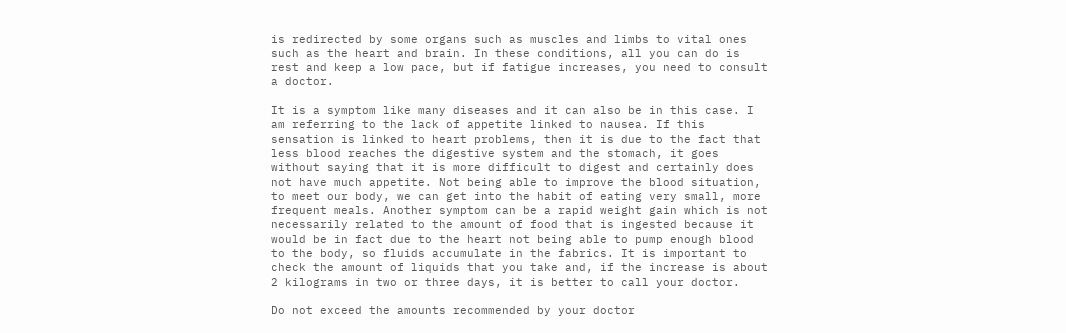is redirected by some organs such as muscles and limbs to vital ones such as the heart and brain. In these conditions, all you can do is rest and keep a low pace, but if fatigue increases, you need to consult a doctor.

It is a symptom like many diseases and it can also be in this case. I am referring to the lack of appetite linked to nausea. If this sensation is linked to heart problems, then it is due to the fact that less blood reaches the digestive system and the stomach, it goes without saying that it is more difficult to digest and certainly does not have much appetite. Not being able to improve the blood situation, to meet our body, we can get into the habit of eating very small, more frequent meals. Another symptom can be a rapid weight gain which is not necessarily related to the amount of food that is ingested because it would be in fact due to the heart not being able to pump enough blood to the body, so fluids accumulate in the fabrics. It is important to check the amount of liquids that you take and, if the increase is about 2 kilograms in two or three days, it is better to call your doctor.

Do not exceed the amounts recommended by your doctor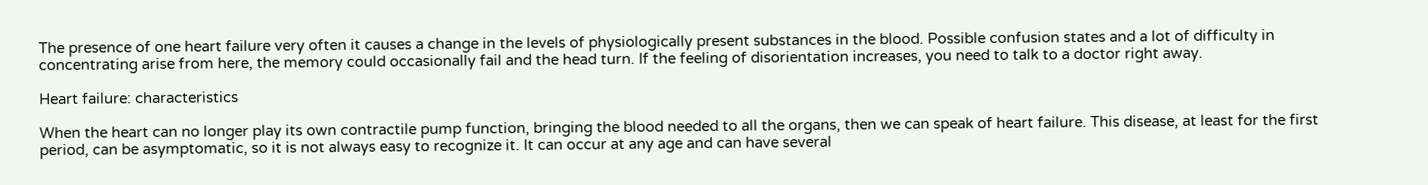The presence of one heart failure very often it causes a change in the levels of physiologically present substances in the blood. Possible confusion states and a lot of difficulty in concentrating arise from here, the memory could occasionally fail and the head turn. If the feeling of disorientation increases, you need to talk to a doctor right away.

Heart failure: characteristics

When the heart can no longer play its own contractile pump function, bringing the blood needed to all the organs, then we can speak of heart failure. This disease, at least for the first period, can be asymptomatic, so it is not always easy to recognize it. It can occur at any age and can have several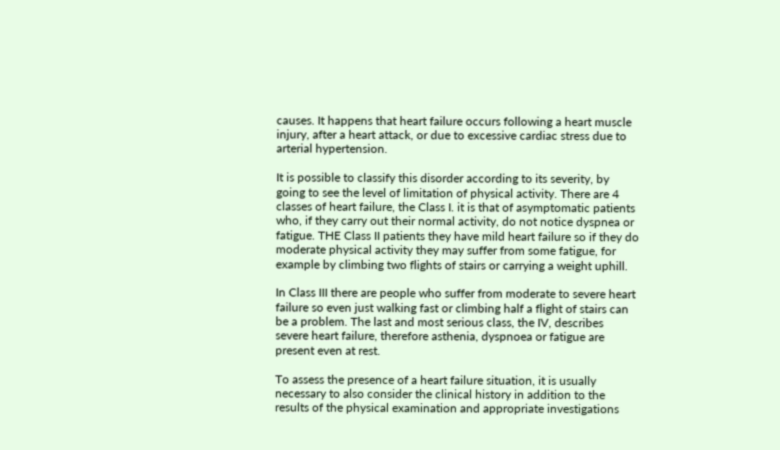causes. It happens that heart failure occurs following a heart muscle injury, after a heart attack, or due to excessive cardiac stress due to arterial hypertension.

It is possible to classify this disorder according to its severity, by going to see the level of limitation of physical activity. There are 4 classes of heart failure, the Class I. it is that of asymptomatic patients who, if they carry out their normal activity, do not notice dyspnea or fatigue. THE Class II patients they have mild heart failure so if they do moderate physical activity they may suffer from some fatigue, for example by climbing two flights of stairs or carrying a weight uphill.

In Class III there are people who suffer from moderate to severe heart failure so even just walking fast or climbing half a flight of stairs can be a problem. The last and most serious class, the IV, describes severe heart failure, therefore asthenia, dyspnoea or fatigue are present even at rest.

To assess the presence of a heart failure situation, it is usually necessary to also consider the clinical history in addition to the results of the physical examination and appropriate investigations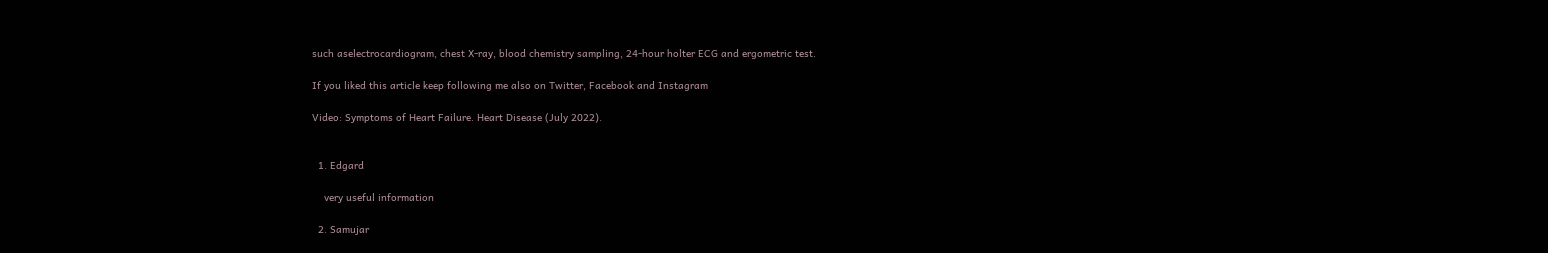such aselectrocardiogram, chest X-ray, blood chemistry sampling, 24-hour holter ECG and ergometric test.

If you liked this article keep following me also on Twitter, Facebook and Instagram

Video: Symptoms of Heart Failure. Heart Disease (July 2022).


  1. Edgard

    very useful information

  2. Samujar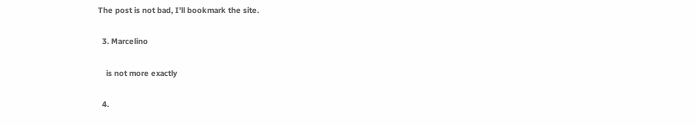The post is not bad, I'll bookmark the site.

  3. Marcelino

    is not more exactly

  4.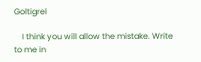Goltigrel

    I think you will allow the mistake. Write to me in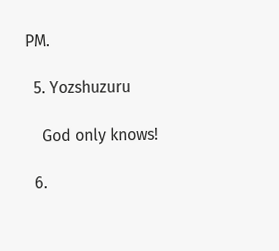PM.

  5. Yozshuzuru

    God only knows!

  6.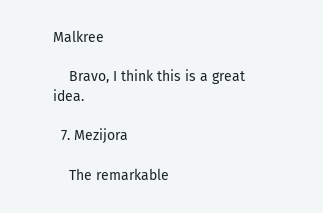Malkree

    Bravo, I think this is a great idea.

  7. Mezijora

    The remarkable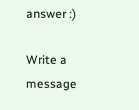answer :)

Write a message